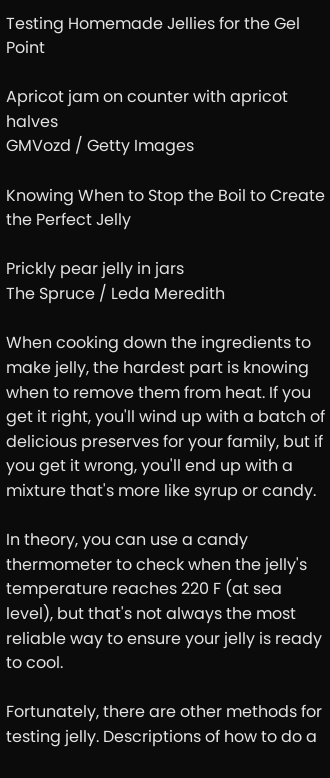Testing Homemade Jellies for the Gel Point

Apricot jam on counter with apricot halves
GMVozd / Getty Images

Knowing When to Stop the Boil to Create the Perfect Jelly

Prickly pear jelly in jars
The Spruce / Leda Meredith

When cooking down the ingredients to make jelly, the hardest part is knowing when to remove them from heat. If you get it right, you'll wind up with a batch of delicious preserves for your family, but if you get it wrong, you'll end up with a mixture that's more like syrup or candy.

In theory, you can use a candy thermometer to check when the jelly's temperature reaches 220 F (at sea level), but that's not always the most reliable way to ensure your jelly is ready to cool.

Fortunately, there are other methods for testing jelly. Descriptions of how to do a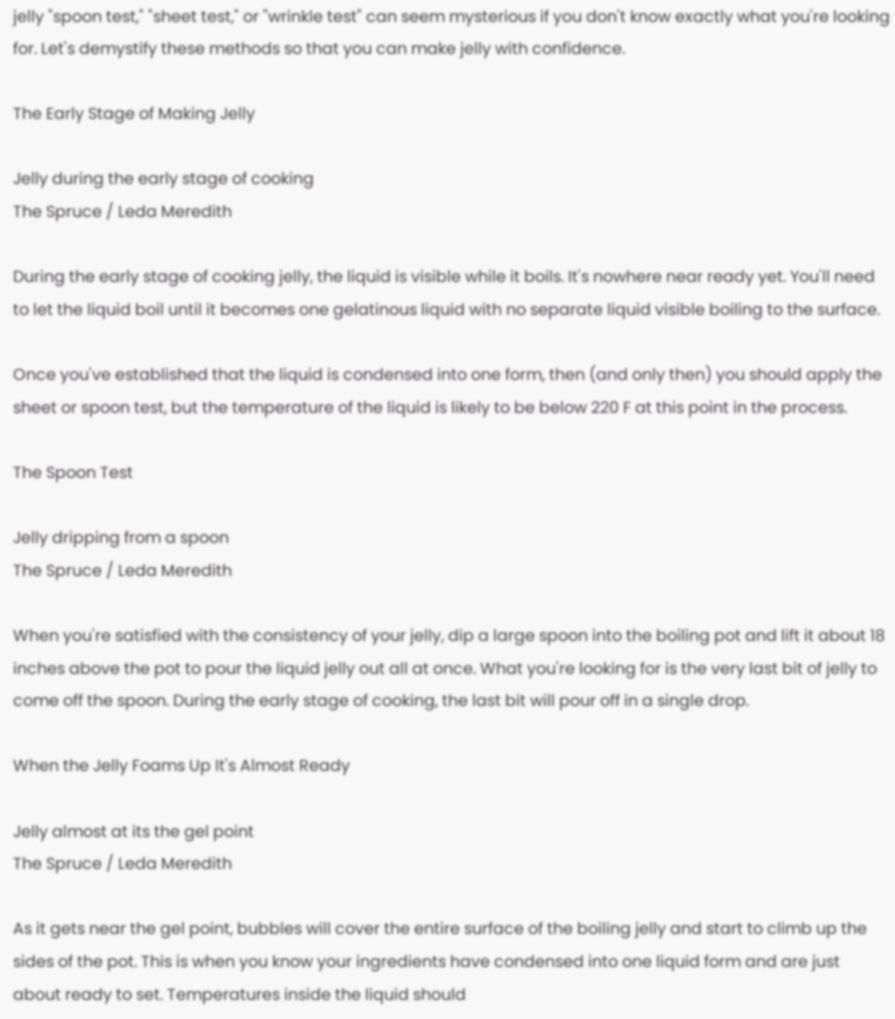jelly "spoon test," "sheet test," or "wrinkle test" can seem mysterious if you don't know exactly what you're looking for. Let's demystify these methods so that you can make jelly with confidence.

The Early Stage of Making Jelly

Jelly during the early stage of cooking
The Spruce / Leda Meredith

During the early stage of cooking jelly, the liquid is visible while it boils. It's nowhere near ready yet. You'll need to let the liquid boil until it becomes one gelatinous liquid with no separate liquid visible boiling to the surface.

Once you've established that the liquid is condensed into one form, then (and only then) you should apply the sheet or spoon test, but the temperature of the liquid is likely to be below 220 F at this point in the process.

The Spoon Test

Jelly dripping from a spoon
The Spruce / Leda Meredith

When you're satisfied with the consistency of your jelly, dip a large spoon into the boiling pot and lift it about 18 inches above the pot to pour the liquid jelly out all at once. What you're looking for is the very last bit of jelly to come off the spoon. During the early stage of cooking, the last bit will pour off in a single drop.

When the Jelly Foams Up It's Almost Ready

Jelly almost at its the gel point
The Spruce / Leda Meredith

As it gets near the gel point, bubbles will cover the entire surface of the boiling jelly and start to climb up the sides of the pot. This is when you know your ingredients have condensed into one liquid form and are just about ready to set. Temperatures inside the liquid should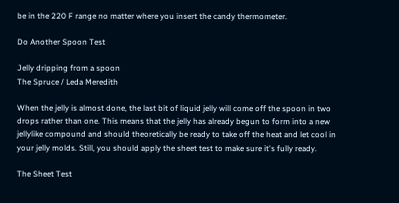be in the 220 F range no matter where you insert the candy thermometer.

Do Another Spoon Test

Jelly dripping from a spoon
The Spruce / Leda Meredith

When the jelly is almost done, the last bit of liquid jelly will come off the spoon in two drops rather than one. This means that the jelly has already begun to form into a new jellylike compound and should theoretically be ready to take off the heat and let cool in your jelly molds. Still, you should apply the sheet test to make sure it's fully ready.

The Sheet Test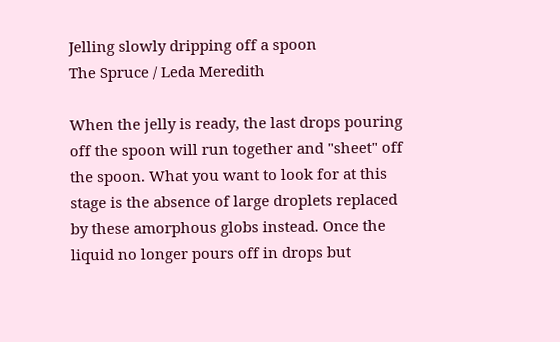Jelling slowly dripping off a spoon
The Spruce / Leda Meredith

When the jelly is ready, the last drops pouring off the spoon will run together and "sheet" off the spoon. What you want to look for at this stage is the absence of large droplets replaced by these amorphous globs instead. Once the liquid no longer pours off in drops but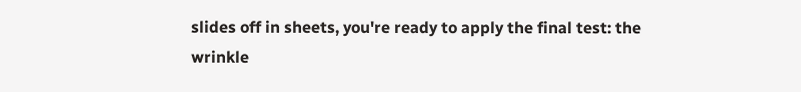slides off in sheets, you're ready to apply the final test: the wrinkle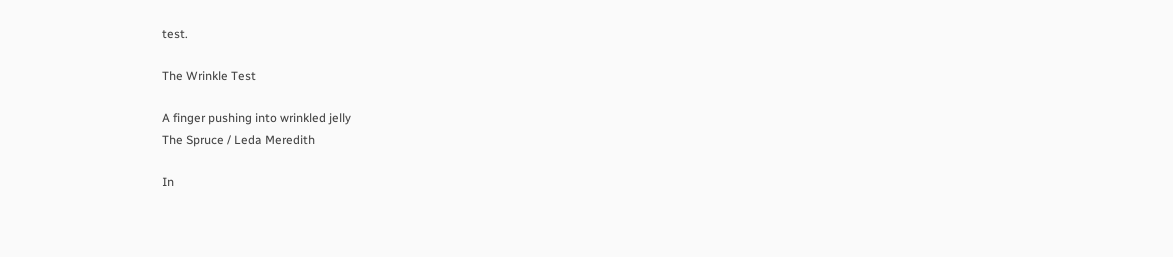test.

The Wrinkle Test

A finger pushing into wrinkled jelly
The Spruce / Leda Meredith

In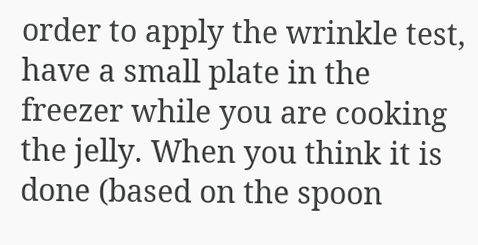order to apply the wrinkle test, have a small plate in the freezer while you are cooking the jelly. When you think it is done (based on the spoon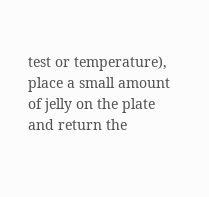test or temperature), place a small amount of jelly on the plate and return the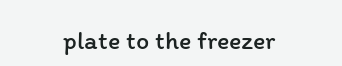plate to the freezer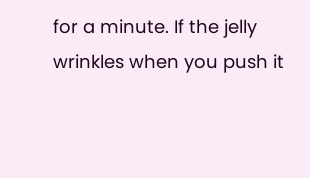for a minute. If the jelly wrinkles when you push it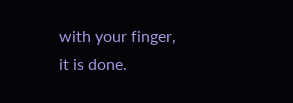with your finger, it is done.